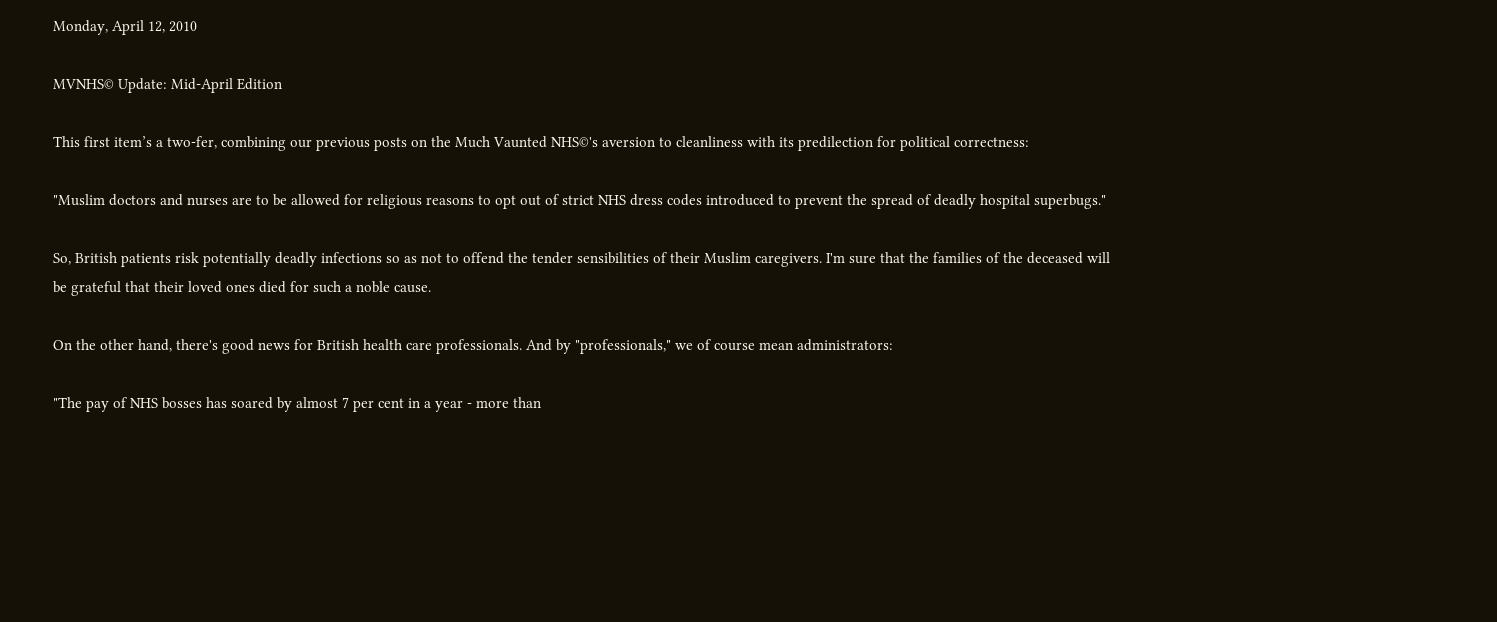Monday, April 12, 2010

MVNHS© Update: Mid-April Edition

This first item’s a two-fer, combining our previous posts on the Much Vaunted NHS©'s aversion to cleanliness with its predilection for political correctness:

"Muslim doctors and nurses are to be allowed for religious reasons to opt out of strict NHS dress codes introduced to prevent the spread of deadly hospital superbugs."

So, British patients risk potentially deadly infections so as not to offend the tender sensibilities of their Muslim caregivers. I'm sure that the families of the deceased will be grateful that their loved ones died for such a noble cause.

On the other hand, there's good news for British health care professionals. And by "professionals," we of course mean administrators:

"The pay of NHS bosses has soared by almost 7 per cent in a year - more than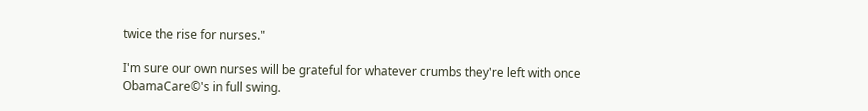twice the rise for nurses."

I'm sure our own nurses will be grateful for whatever crumbs they're left with once ObamaCare©'s in full swing.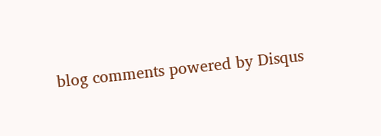blog comments powered by Disqus